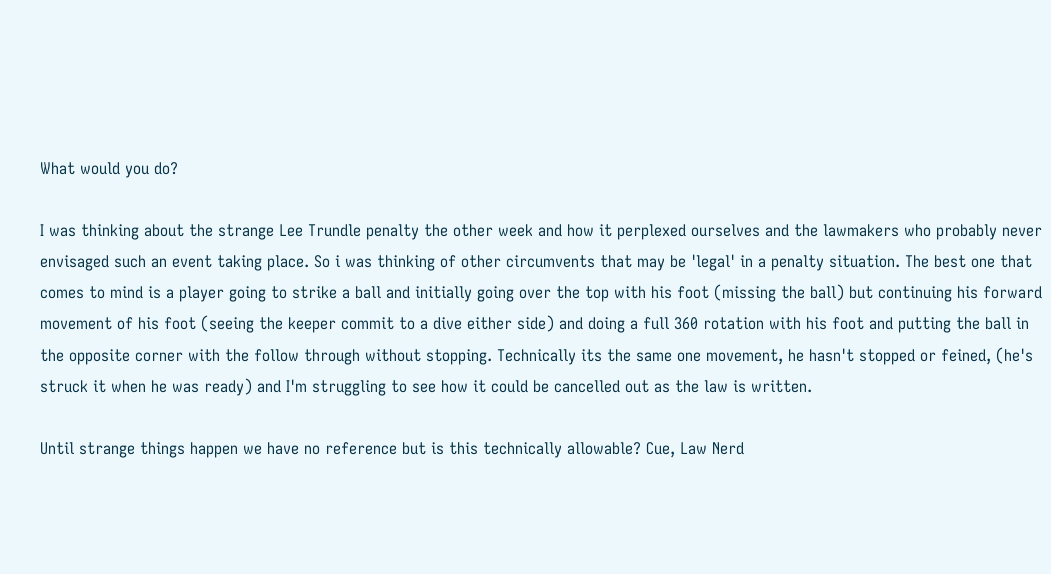What would you do?

I was thinking about the strange Lee Trundle penalty the other week and how it perplexed ourselves and the lawmakers who probably never envisaged such an event taking place. So i was thinking of other circumvents that may be 'legal' in a penalty situation. The best one that comes to mind is a player going to strike a ball and initially going over the top with his foot (missing the ball) but continuing his forward movement of his foot (seeing the keeper commit to a dive either side) and doing a full 360 rotation with his foot and putting the ball in the opposite corner with the follow through without stopping. Technically its the same one movement, he hasn't stopped or feined, (he's struck it when he was ready) and I'm struggling to see how it could be cancelled out as the law is written.

Until strange things happen we have no reference but is this technically allowable? Cue, Law Nerd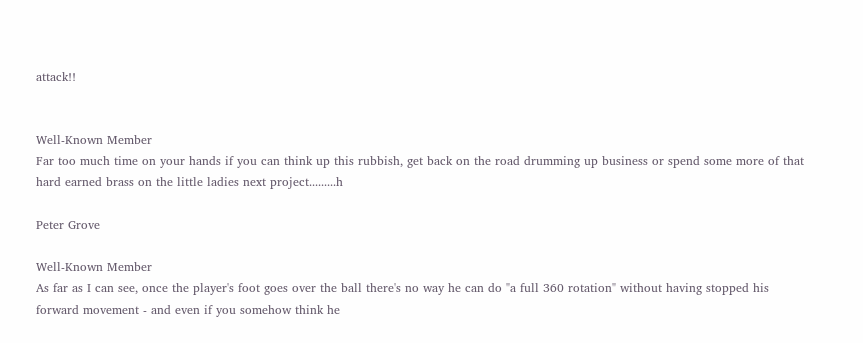attack!!


Well-Known Member
Far too much time on your hands if you can think up this rubbish, get back on the road drumming up business or spend some more of that hard earned brass on the little ladies next project.........h

Peter Grove

Well-Known Member
As far as I can see, once the player's foot goes over the ball there's no way he can do "a full 360 rotation" without having stopped his forward movement - and even if you somehow think he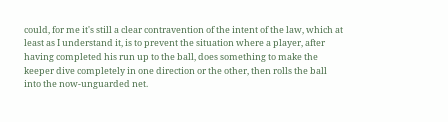could, for me it's still a clear contravention of the intent of the law, which at least as I understand it, is to prevent the situation where a player, after having completed his run up to the ball, does something to make the keeper dive completely in one direction or the other, then rolls the ball into the now-unguarded net.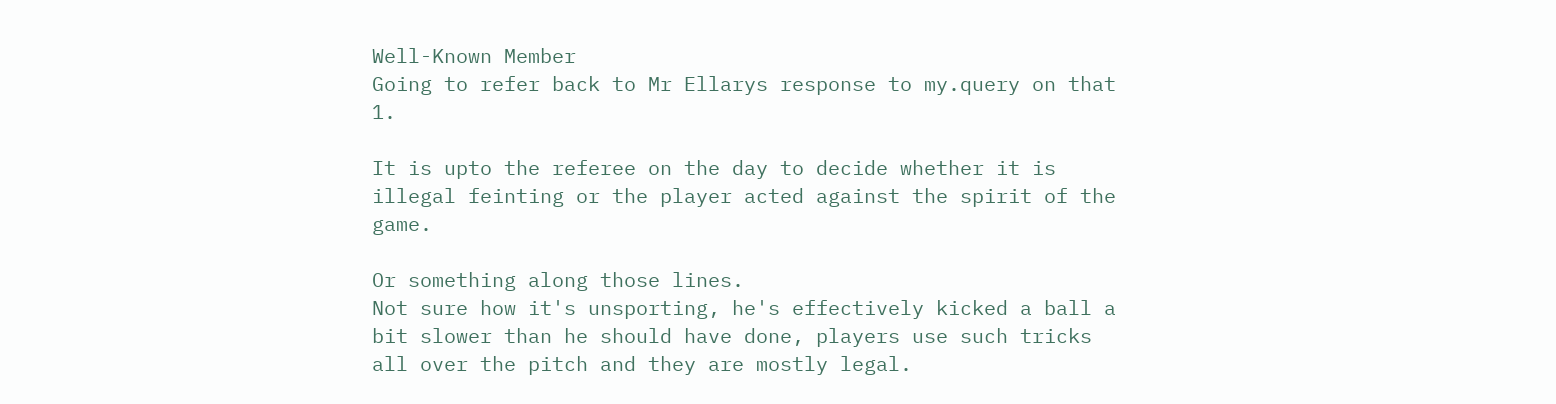Well-Known Member
Going to refer back to Mr Ellarys response to my.query on that 1.

It is upto the referee on the day to decide whether it is illegal feinting or the player acted against the spirit of the game.

Or something along those lines.
Not sure how it's unsporting, he's effectively kicked a ball a bit slower than he should have done, players use such tricks all over the pitch and they are mostly legal.